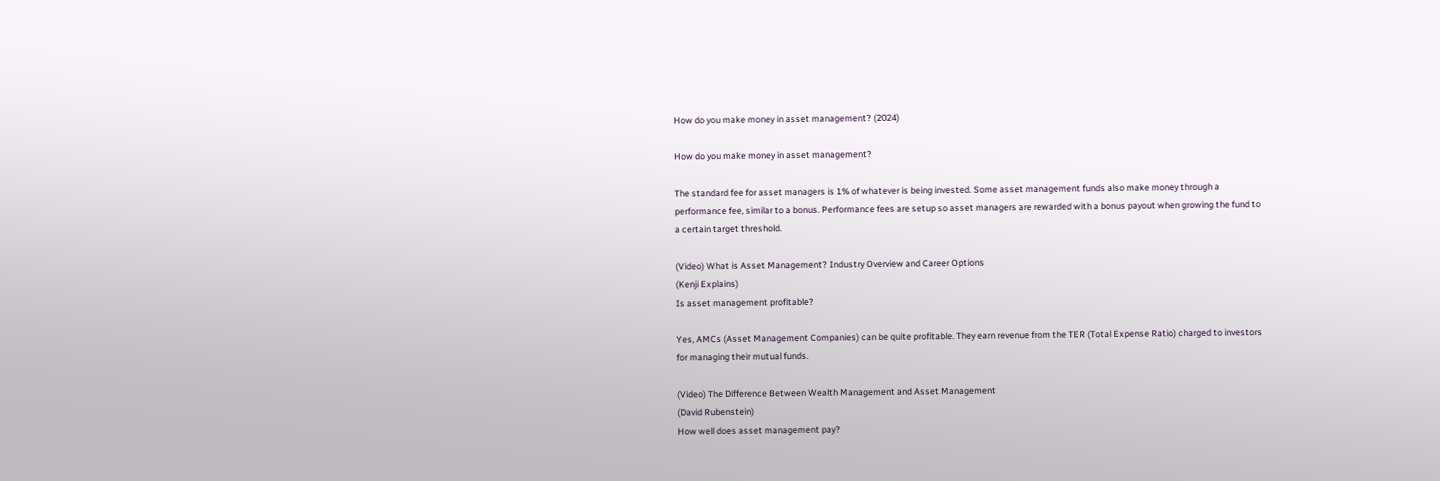How do you make money in asset management? (2024)

How do you make money in asset management?

The standard fee for asset managers is 1% of whatever is being invested. Some asset management funds also make money through a performance fee, similar to a bonus. Performance fees are setup so asset managers are rewarded with a bonus payout when growing the fund to a certain target threshold.

(Video) What is Asset Management? Industry Overview and Career Options
(Kenji Explains)
Is asset management profitable?

Yes, AMCs (Asset Management Companies) can be quite profitable. They earn revenue from the TER (Total Expense Ratio) charged to investors for managing their mutual funds.

(Video) The Difference Between Wealth Management and Asset Management
(David Rubenstein)
How well does asset management pay?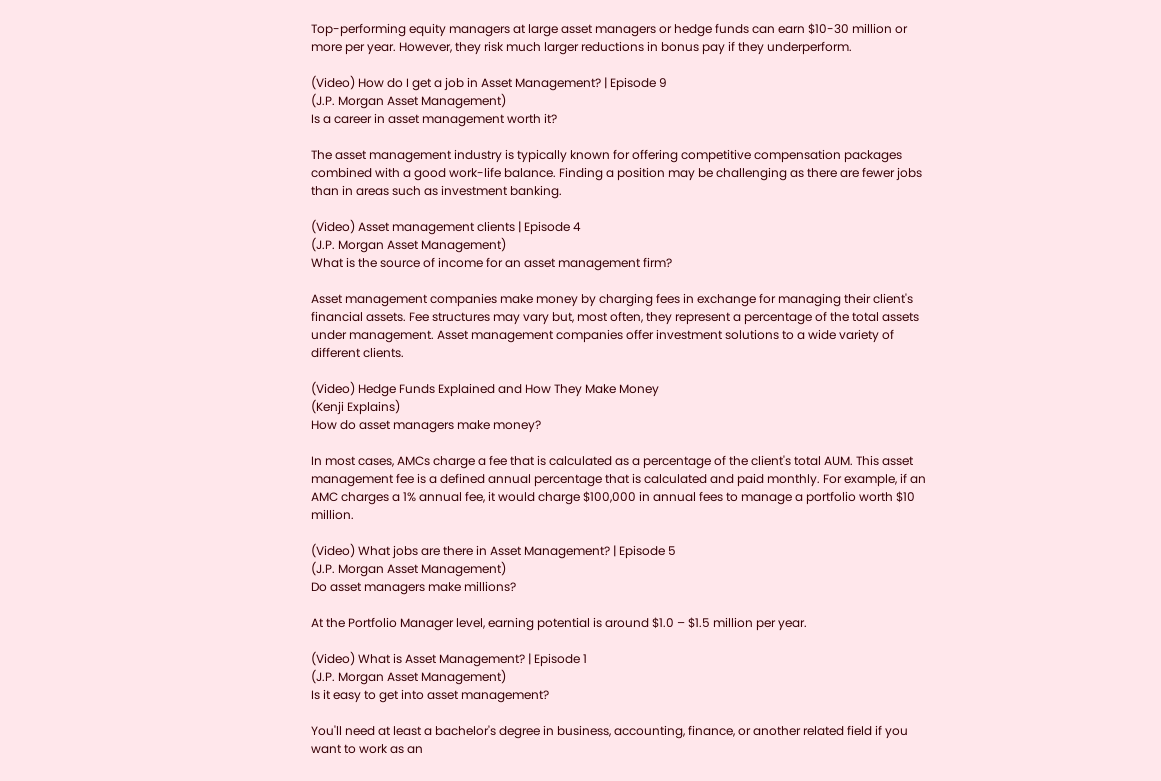Top-performing equity managers at large asset managers or hedge funds can earn $10-30 million or more per year. However, they risk much larger reductions in bonus pay if they underperform.

(Video) How do I get a job in Asset Management? | Episode 9
(J.P. Morgan Asset Management)
Is a career in asset management worth it?

The asset management industry is typically known for offering competitive compensation packages combined with a good work-life balance. Finding a position may be challenging as there are fewer jobs than in areas such as investment banking.

(Video) Asset management clients | Episode 4
(J.P. Morgan Asset Management)
What is the source of income for an asset management firm?

Asset management companies make money by charging fees in exchange for managing their client's financial assets. Fee structures may vary but, most often, they represent a percentage of the total assets under management. Asset management companies offer investment solutions to a wide variety of different clients.

(Video) Hedge Funds Explained and How They Make Money
(Kenji Explains)
How do asset managers make money?

In most cases, AMCs charge a fee that is calculated as a percentage of the client's total AUM. This asset management fee is a defined annual percentage that is calculated and paid monthly. For example, if an AMC charges a 1% annual fee, it would charge $100,000 in annual fees to manage a portfolio worth $10 million.

(Video) What jobs are there in Asset Management? | Episode 5
(J.P. Morgan Asset Management)
Do asset managers make millions?

At the Portfolio Manager level, earning potential is around $1.0 – $1.5 million per year.

(Video) What is Asset Management? | Episode 1
(J.P. Morgan Asset Management)
Is it easy to get into asset management?

You'll need at least a bachelor's degree in business, accounting, finance, or another related field if you want to work as an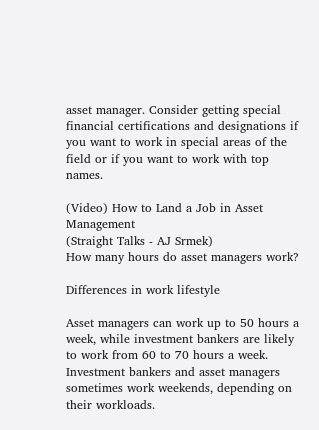asset manager. Consider getting special financial certifications and designations if you want to work in special areas of the field or if you want to work with top names.

(Video) How to Land a Job in Asset Management
(Straight Talks - AJ Srmek)
How many hours do asset managers work?

Differences in work lifestyle

Asset managers can work up to 50 hours a week, while investment bankers are likely to work from 60 to 70 hours a week. Investment bankers and asset managers sometimes work weekends, depending on their workloads.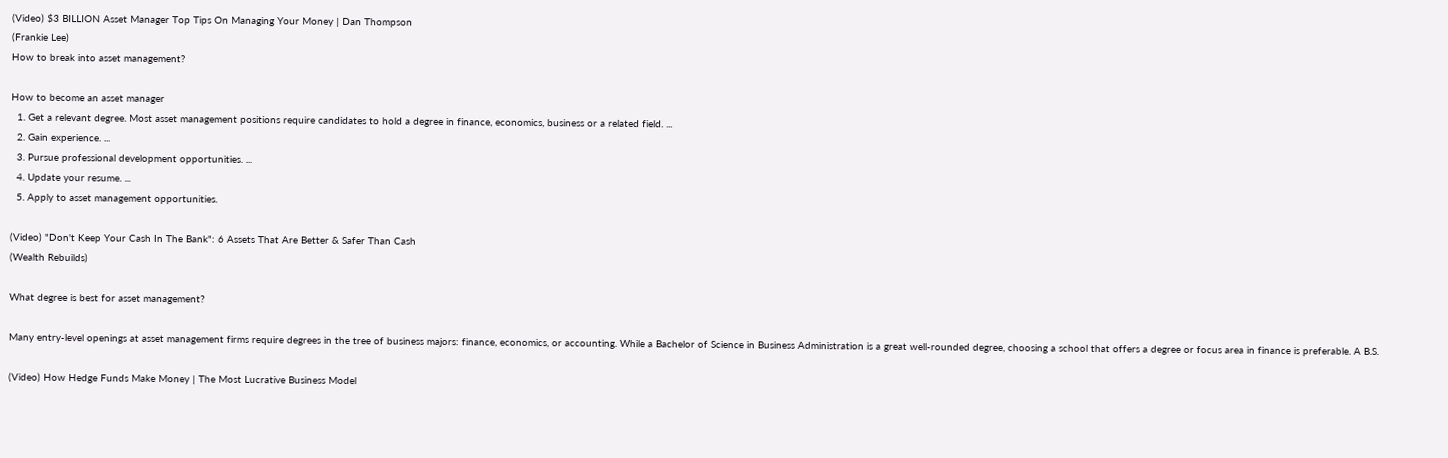(Video) $3 BILLION Asset Manager Top Tips On Managing Your Money | Dan Thompson
(Frankie Lee)
How to break into asset management?

How to become an asset manager
  1. Get a relevant degree. Most asset management positions require candidates to hold a degree in finance, economics, business or a related field. ...
  2. Gain experience. ...
  3. Pursue professional development opportunities. ...
  4. Update your resume. ...
  5. Apply to asset management opportunities.

(Video) "Don't Keep Your Cash In The Bank": 6 Assets That Are Better & Safer Than Cash
(Wealth Rebuilds)

What degree is best for asset management?

Many entry-level openings at asset management firms require degrees in the tree of business majors: finance, economics, or accounting. While a Bachelor of Science in Business Administration is a great well-rounded degree, choosing a school that offers a degree or focus area in finance is preferable. A B.S.

(Video) How Hedge Funds Make Money | The Most Lucrative Business Model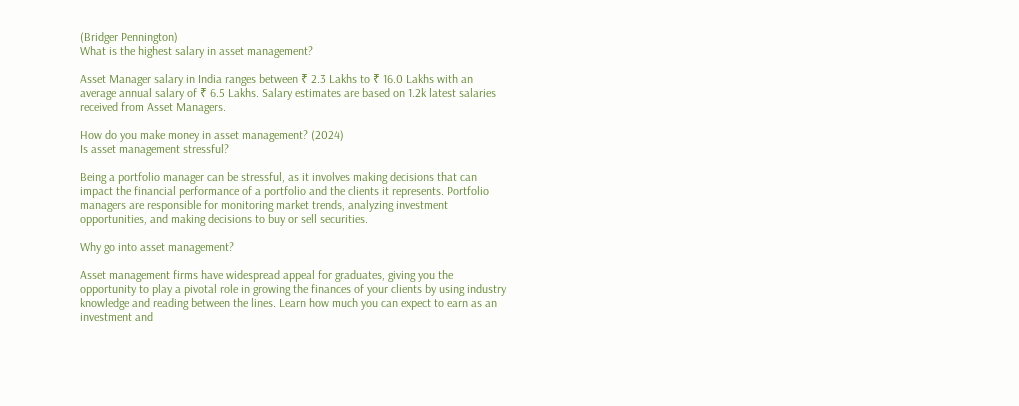(Bridger Pennington)
What is the highest salary in asset management?

Asset Manager salary in India ranges between ₹ 2.3 Lakhs to ₹ 16.0 Lakhs with an average annual salary of ₹ 6.5 Lakhs. Salary estimates are based on 1.2k latest salaries received from Asset Managers.

How do you make money in asset management? (2024)
Is asset management stressful?

Being a portfolio manager can be stressful, as it involves making decisions that can impact the financial performance of a portfolio and the clients it represents. Portfolio managers are responsible for monitoring market trends, analyzing investment opportunities, and making decisions to buy or sell securities.

Why go into asset management?

Asset management firms have widespread appeal for graduates, giving you the opportunity to play a pivotal role in growing the finances of your clients by using industry knowledge and reading between the lines. Learn how much you can expect to earn as an investment and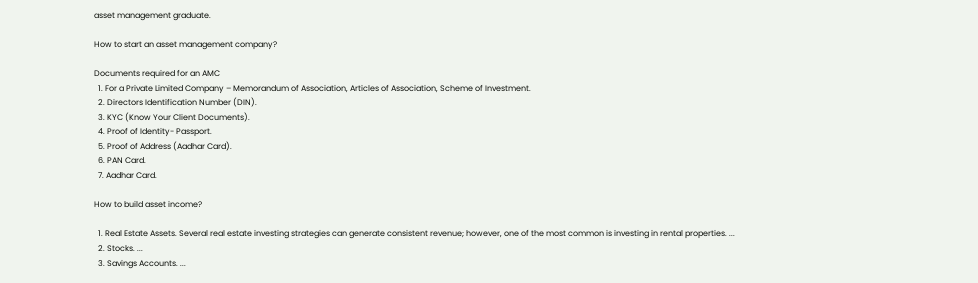asset management graduate.

How to start an asset management company?

Documents required for an AMC
  1. For a Private Limited Company – Memorandum of Association, Articles of Association, Scheme of Investment.
  2. Directors Identification Number (DIN).
  3. KYC (Know Your Client Documents).
  4. Proof of Identity- Passport.
  5. Proof of Address (Aadhar Card).
  6. PAN Card.
  7. Aadhar Card.

How to build asset income?

  1. Real Estate Assets. Several real estate investing strategies can generate consistent revenue; however, one of the most common is investing in rental properties. ...
  2. Stocks. ...
  3. Savings Accounts. ...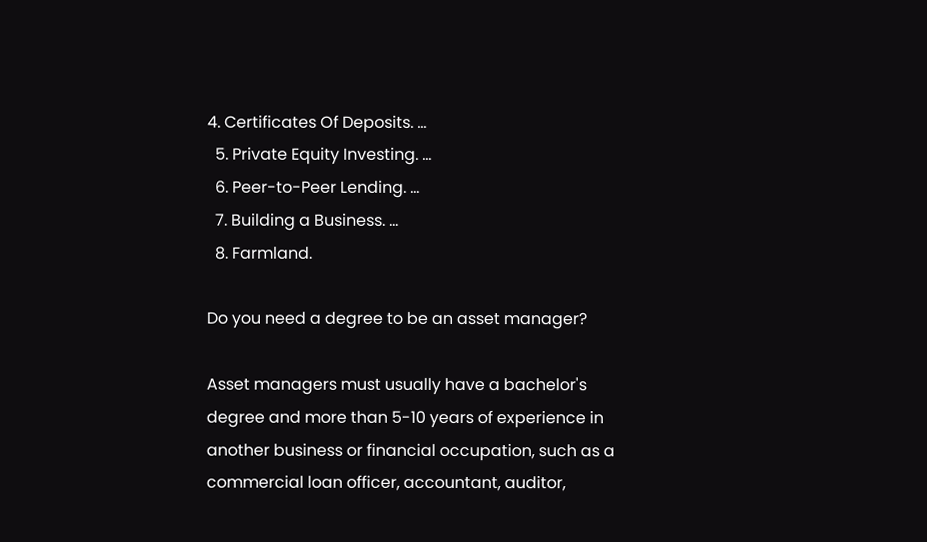4. Certificates Of Deposits. ...
  5. Private Equity Investing. ...
  6. Peer-to-Peer Lending. ...
  7. Building a Business. ...
  8. Farmland.

Do you need a degree to be an asset manager?

Asset managers must usually have a bachelor's degree and more than 5-10 years of experience in another business or financial occupation, such as a commercial loan officer, accountant, auditor,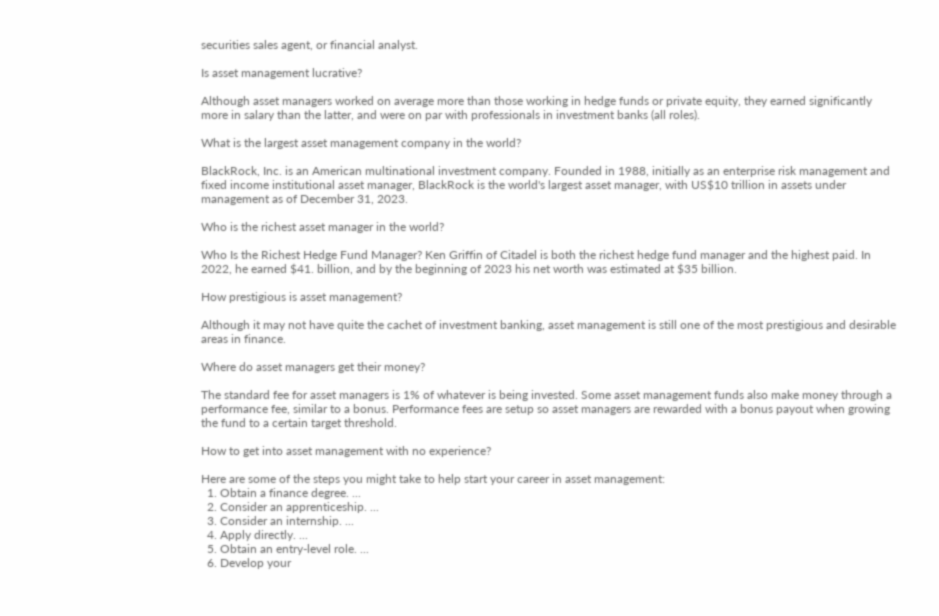securities sales agent, or financial analyst.

Is asset management lucrative?

Although asset managers worked on average more than those working in hedge funds or private equity, they earned significantly more in salary than the latter, and were on par with professionals in investment banks (all roles).

What is the largest asset management company in the world?

BlackRock, Inc. is an American multinational investment company. Founded in 1988, initially as an enterprise risk management and fixed income institutional asset manager, BlackRock is the world's largest asset manager, with US$10 trillion in assets under management as of December 31, 2023.

Who is the richest asset manager in the world?

Who Is the Richest Hedge Fund Manager? Ken Griffin of Citadel is both the richest hedge fund manager and the highest paid. In 2022, he earned $41. billion, and by the beginning of 2023 his net worth was estimated at $35 billion.

How prestigious is asset management?

Although it may not have quite the cachet of investment banking, asset management is still one of the most prestigious and desirable areas in finance.

Where do asset managers get their money?

The standard fee for asset managers is 1% of whatever is being invested. Some asset management funds also make money through a performance fee, similar to a bonus. Performance fees are setup so asset managers are rewarded with a bonus payout when growing the fund to a certain target threshold.

How to get into asset management with no experience?

Here are some of the steps you might take to help start your career in asset management:
  1. Obtain a finance degree. ...
  2. Consider an apprenticeship. ...
  3. Consider an internship. ...
  4. Apply directly. ...
  5. Obtain an entry-level role. ...
  6. Develop your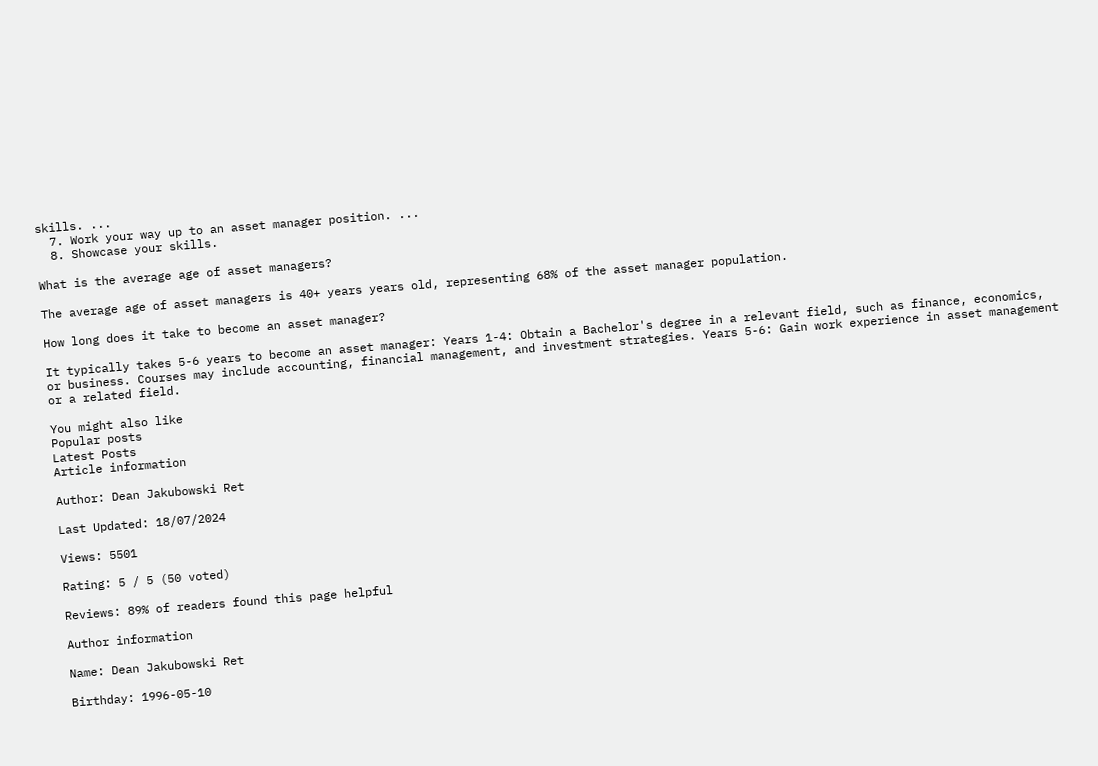skills. ...
  7. Work your way up to an asset manager position. ...
  8. Showcase your skills.

What is the average age of asset managers?

The average age of asset managers is 40+ years years old, representing 68% of the asset manager population.

How long does it take to become an asset manager?

It typically takes 5-6 years to become an asset manager: Years 1-4: Obtain a Bachelor's degree in a relevant field, such as finance, economics, or business. Courses may include accounting, financial management, and investment strategies. Years 5-6: Gain work experience in asset management or a related field.

You might also like
Popular posts
Latest Posts
Article information

Author: Dean Jakubowski Ret

Last Updated: 18/07/2024

Views: 5501

Rating: 5 / 5 (50 voted)

Reviews: 89% of readers found this page helpful

Author information

Name: Dean Jakubowski Ret

Birthday: 1996-05-10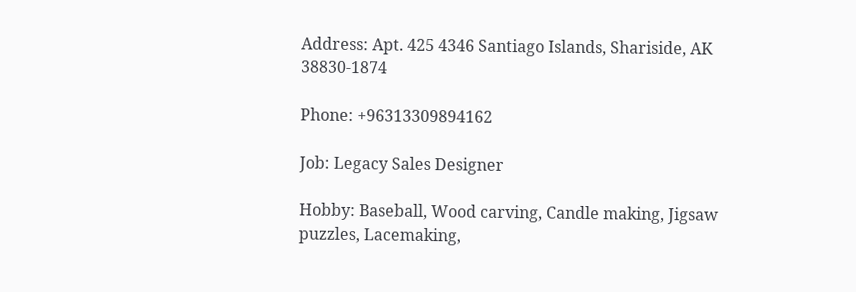Address: Apt. 425 4346 Santiago Islands, Shariside, AK 38830-1874

Phone: +96313309894162

Job: Legacy Sales Designer

Hobby: Baseball, Wood carving, Candle making, Jigsaw puzzles, Lacemaking,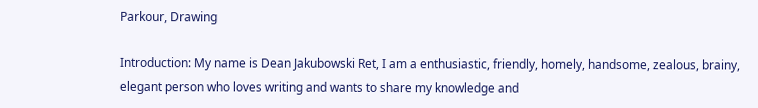Parkour, Drawing

Introduction: My name is Dean Jakubowski Ret, I am a enthusiastic, friendly, homely, handsome, zealous, brainy, elegant person who loves writing and wants to share my knowledge and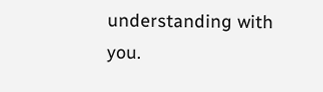understanding with you.